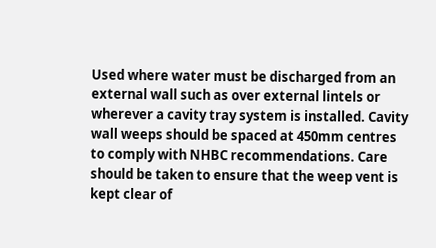Used where water must be discharged from an external wall such as over external lintels or wherever a cavity tray system is installed. Cavity wall weeps should be spaced at 450mm centres to comply with NHBC recommendations. Care should be taken to ensure that the weep vent is kept clear of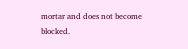mortar and does not become blocked.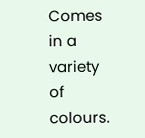Comes in a variety of colours.